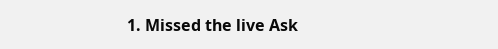1. Missed the live Ask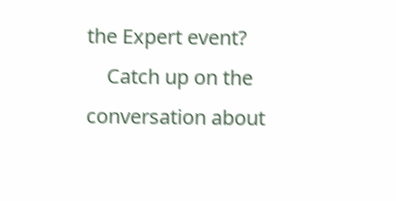the Expert event?
    Catch up on the conversation about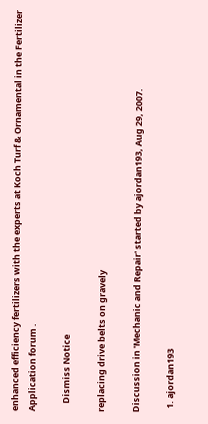enhanced efficiency fertilizers with the experts at Koch Turf & Ornamental in the Fertilizer Application forum .

    Dismiss Notice

replacing drive belts on gravely

Discussion in 'Mechanic and Repair' started by ajordan193, Aug 29, 2007.

  1. ajordan193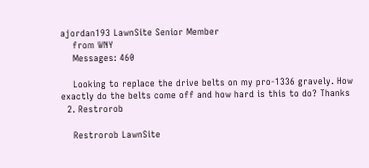ajordan193 LawnSite Senior Member
    from WNY
    Messages: 460

    Looking to replace the drive belts on my pro-1336 gravely. How exactly do the belts come off and how hard is this to do? Thanks
  2. Restrorob

    Restrorob LawnSite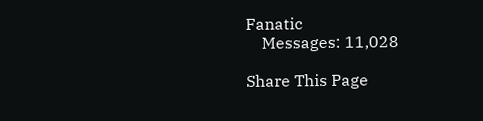Fanatic
    Messages: 11,028

Share This Page